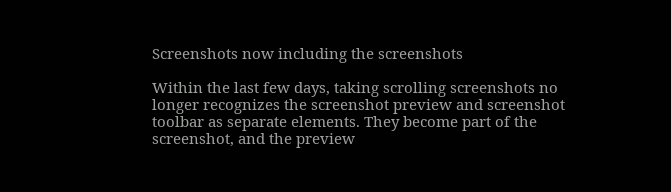Screenshots now including the screenshots

Within the last few days, taking scrolling screenshots no longer recognizes the screenshot preview and screenshot toolbar as separate elements. They become part of the screenshot, and the preview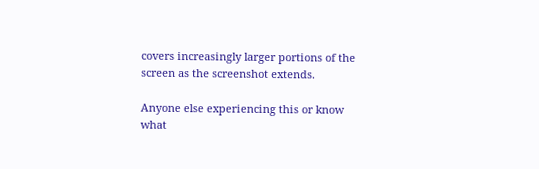covers increasingly larger portions of the screen as the screenshot extends.

Anyone else experiencing this or know what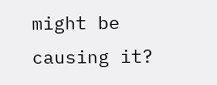might be causing it?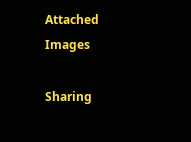Attached Images

Sharing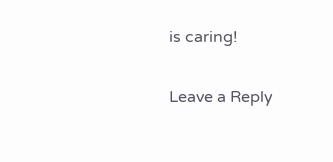is caring!

Leave a Reply